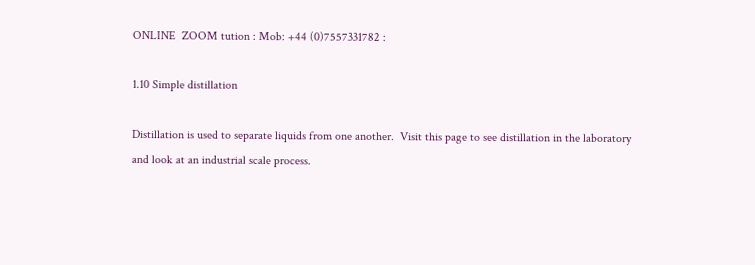ONLINE  ZOOM tution : Mob: +44 (0)7557331782 :

1.10 Simple distillation

Distillation is used to separate liquids from one another.  Visit this page to see distillation in the laboratory and look at an industrial scale process.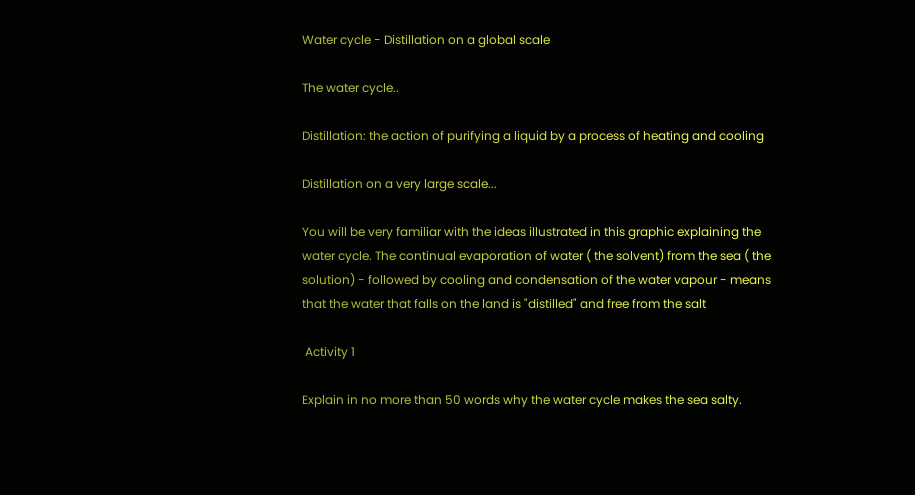Water cycle - Distillation on a global scale

The water cycle..

Distillation: the action of purifying a liquid by a process of heating and cooling

Distillation on a very large scale...

You will be very familiar with the ideas illustrated in this graphic explaining the water cycle. The continual evaporation of water ( the solvent) from the sea ( the solution) - followed by cooling and condensation of the water vapour - means that the water that falls on the land is "distilled" and free from the salt

 Activity 1

Explain in no more than 50 words why the water cycle makes the sea salty.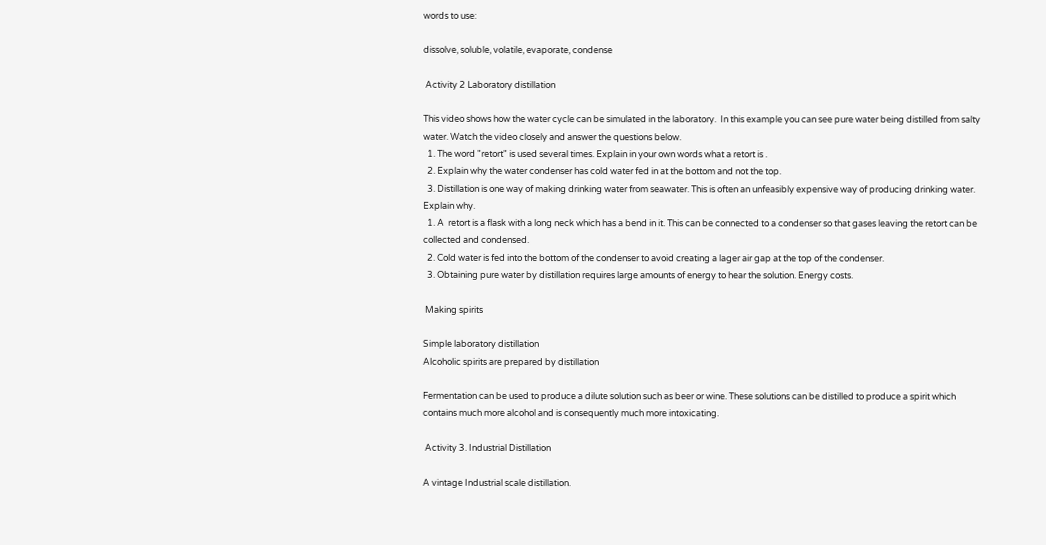words to use:

dissolve, soluble, volatile, evaporate, condense

 Activity 2 Laboratory distillation

This video shows how the water cycle can be simulated in the laboratory.  In this example you can see pure water being distilled from salty water. Watch the video closely and answer the questions below.
  1. The word "retort" is used several times. Explain in your own words what a retort is .
  2. Explain why the water condenser has cold water fed in at the bottom and not the top.
  3. Distillation is one way of making drinking water from seawater. This is often an unfeasibly expensive way of producing drinking water. Explain why.
  1. A  retort is a flask with a long neck which has a bend in it. This can be connected to a condenser so that gases leaving the retort can be collected and condensed.
  2. Cold water is fed into the bottom of the condenser to avoid creating a lager air gap at the top of the condenser.
  3. Obtaining pure water by distillation requires large amounts of energy to hear the solution. Energy costs.

 Making spirits

Simple laboratory distillation
Alcoholic spirits are prepared by distillation

Fermentation can be used to produce a dilute solution such as beer or wine. These solutions can be distilled to produce a spirit which contains much more alcohol and is consequently much more intoxicating.

 Activity 3. Industrial Distillation

A vintage Industrial scale distillation.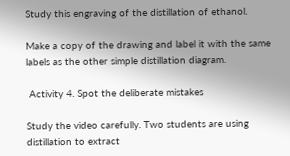Study this engraving of the distillation of ethanol.

Make a copy of the drawing and label it with the same labels as the other simple distillation diagram.

 Activity 4. Spot the deliberate mistakes

Study the video carefully. Two students are using distillation to extract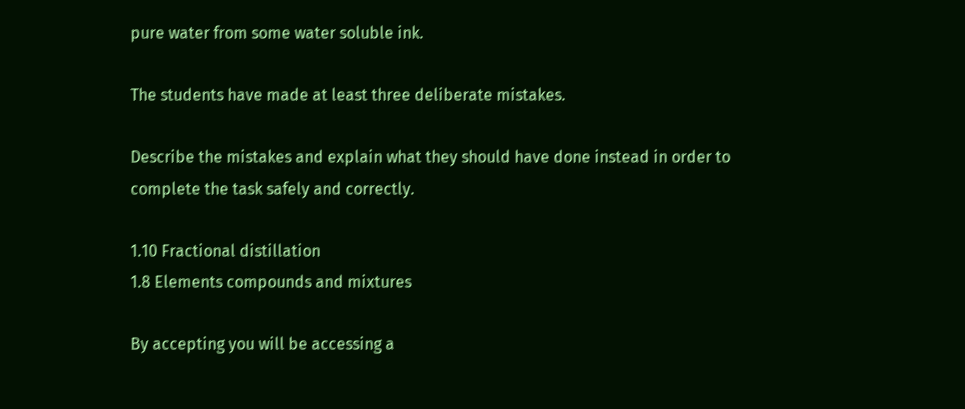pure water from some water soluble ink.

The students have made at least three deliberate mistakes.

Describe the mistakes and explain what they should have done instead in order to complete the task safely and correctly.

1.10 Fractional distillation
1.8 Elements compounds and mixtures

By accepting you will be accessing a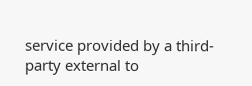service provided by a third-party external to